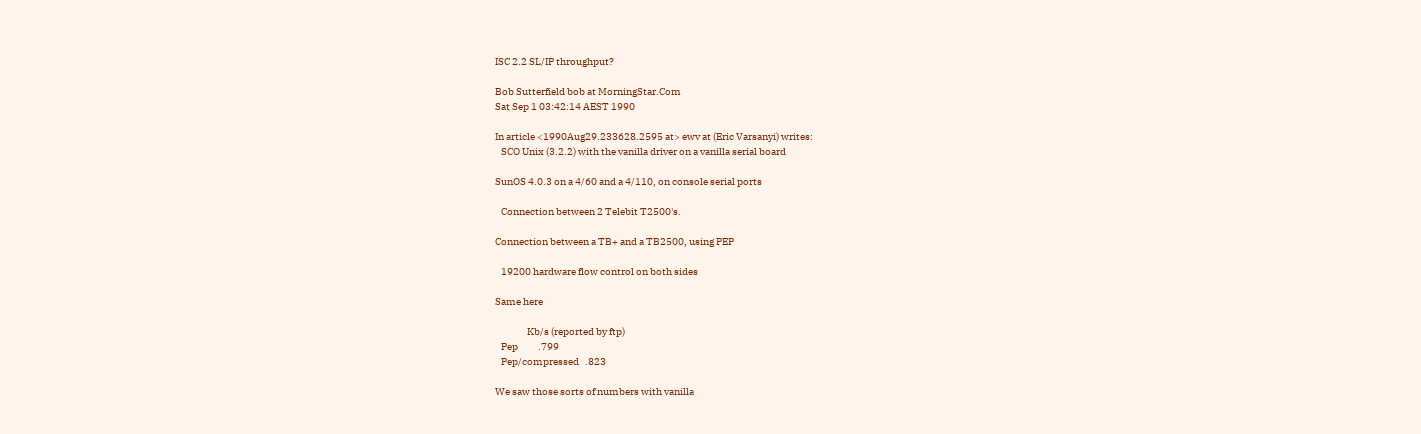ISC 2.2 SL/IP throughput?

Bob Sutterfield bob at MorningStar.Com
Sat Sep 1 03:42:14 AEST 1990

In article <1990Aug29.233628.2595 at> ewv at (Eric Varsanyi) writes:
   SCO Unix (3.2.2) with the vanilla driver on a vanilla serial board

SunOS 4.0.3 on a 4/60 and a 4/110, on console serial ports

   Connection between 2 Telebit T2500's.

Connection between a TB+ and a TB2500, using PEP

   19200 hardware flow control on both sides

Same here

                Kb/s (reported by ftp)
   Pep          .799
   Pep/compressed   .823

We saw those sorts of numbers with vanilla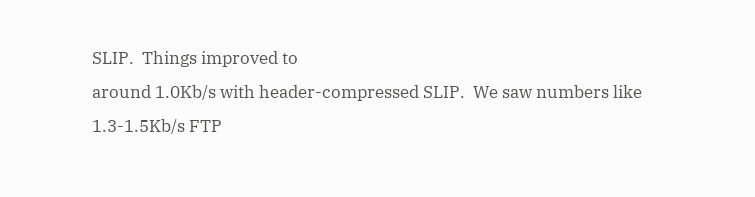SLIP.  Things improved to
around 1.0Kb/s with header-compressed SLIP.  We saw numbers like
1.3-1.5Kb/s FTP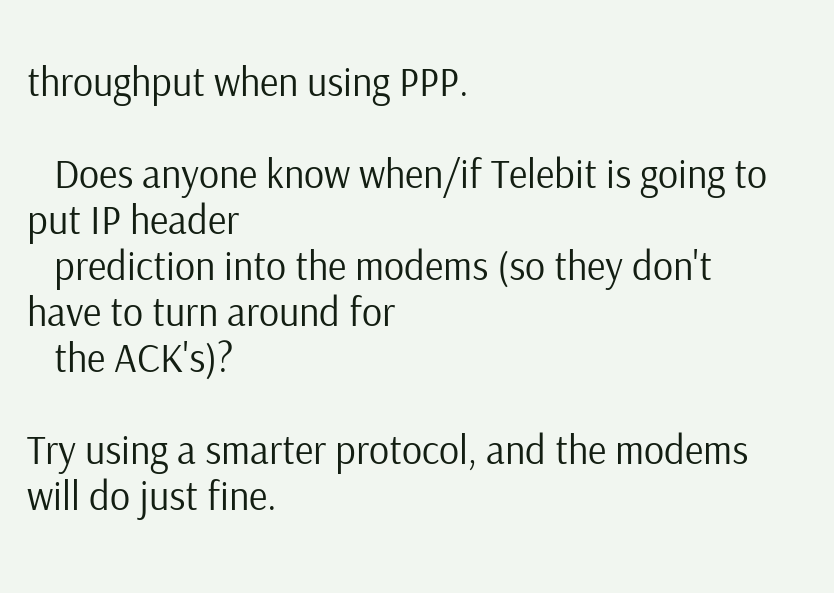throughput when using PPP.

   Does anyone know when/if Telebit is going to put IP header
   prediction into the modems (so they don't have to turn around for
   the ACK's)?

Try using a smarter protocol, and the modems will do just fine.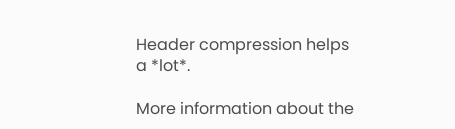Header compression helps a *lot*.

More information about the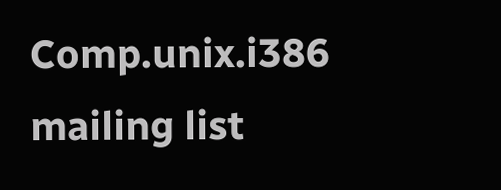Comp.unix.i386 mailing list